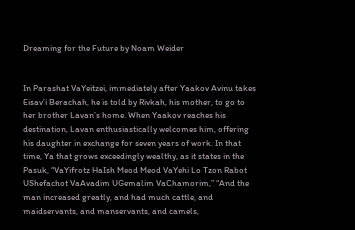Dreaming for the Future by Noam Weider


In Parashat VaYeitzei, immediately after Yaakov Avinu takes Eisav’i Berachah, he is told by Rivkah, his mother, to go to her brother Lavan’s home. When Yaakov reaches his destination, Lavan enthusiastically welcomes him, offering his daughter in exchange for seven years of work. In that time, Ya that grows exceedingly wealthy, as it states in the Pasuk, “VaYifrotz HaIsh Meod Meod VaYehi Lo Tzon Rabot UShefachot VaAvadim UGemalim VaChamorim,” “And the man increased greatly, and had much cattle, and maidservants, and manservants, and camels,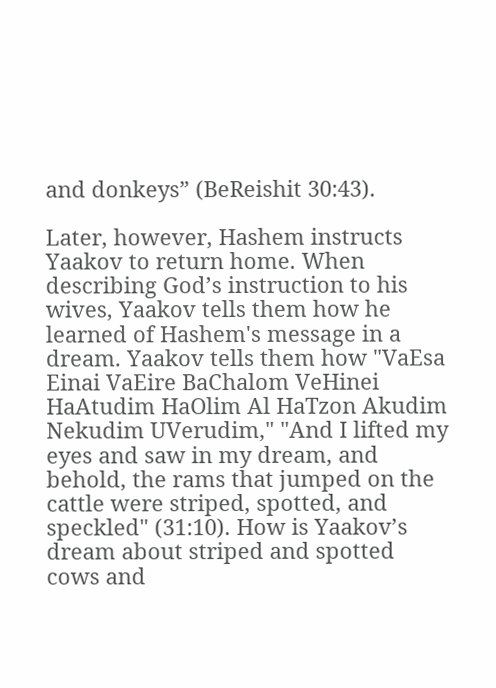and donkeys” (BeReishit 30:43).

Later, however, Hashem instructs Yaakov to return home. When describing God’s instruction to his wives, Yaakov tells them how he learned of Hashem's message in a dream. Yaakov tells them how "VaEsa Einai VaEire BaChalom VeHinei HaAtudim HaOlim Al HaTzon Akudim Nekudim UVerudim," "And I lifted my eyes and saw in my dream, and behold, the rams that jumped on the cattle were striped, spotted, and speckled" (31:10). How is Yaakov’s dream about striped and spotted cows and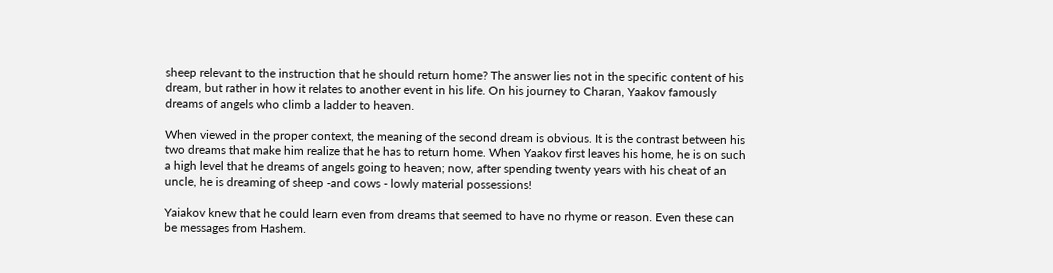sheep relevant to the instruction that he should return home? The answer lies not in the specific content of his dream, but rather in how it relates to another event in his life. On his journey to Charan, Yaakov famously dreams of angels who climb a ladder to heaven.

When viewed in the proper context, the meaning of the second dream is obvious. It is the contrast between his two dreams that make him realize that he has to return home. When Yaakov first leaves his home, he is on such a high level that he dreams of angels going to heaven; now, after spending twenty years with his cheat of an uncle, he is dreaming of sheep -and cows - lowly material possessions!

Yaiakov knew that he could learn even from dreams that seemed to have no rhyme or reason. Even these can be messages from Hashem.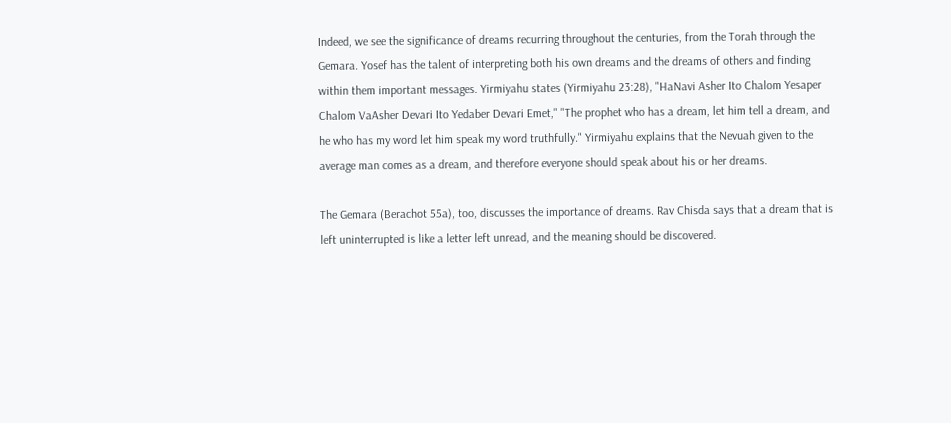Indeed, we see the significance of dreams recurring throughout the centuries, from the Torah through the Gemara. Yosef has the talent of interpreting both his own dreams and the dreams of others and finding within them important messages. Yirmiyahu states (Yirmiyahu 23:28), "HaNavi Asher Ito Chalom Yesaper Chalom VaAsher Devari Ito Yedaber Devari Emet," "The prophet who has a dream, let him tell a dream, and he who has my word let him speak my word truthfully." Yirmiyahu explains that the Nevuah given to the average man comes as a dream, and therefore everyone should speak about his or her dreams.

The Gemara (Berachot 55a), too, discusses the importance of dreams. Rav Chisda says that a dream that is left uninterrupted is like a letter left unread, and the meaning should be discovered.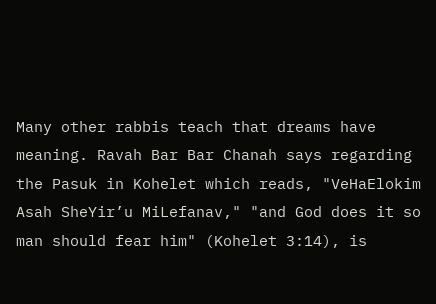Many other rabbis teach that dreams have meaning. Ravah Bar Bar Chanah says regarding the Pasuk in Kohelet which reads, "VeHaElokim Asah SheYir’u MiLefanav," "and God does it so man should fear him" (Kohelet 3:14), is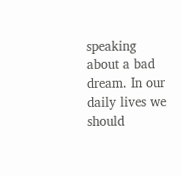speaking about a bad dream. In our daily lives we should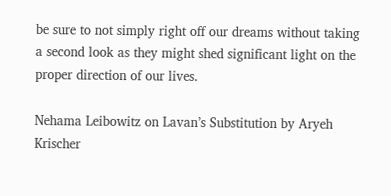be sure to not simply right off our dreams without taking a second look as they might shed significant light on the proper direction of our lives.

Nehama Leibowitz on Lavan’s Substitution by Aryeh Krischer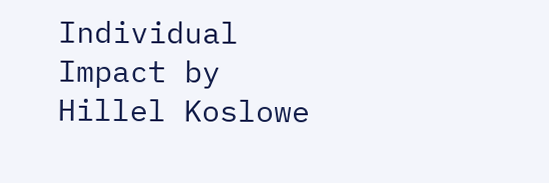Individual Impact by Hillel Koslowe